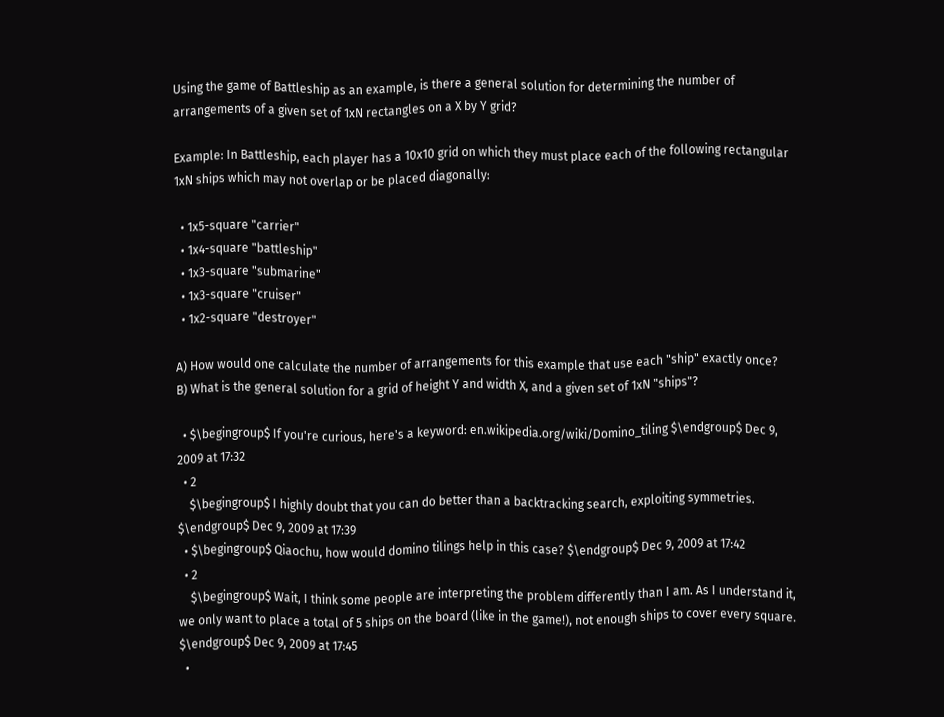Using the game of Battleship as an example, is there a general solution for determining the number of arrangements of a given set of 1xN rectangles on a X by Y grid?

Example: In Battleship, each player has a 10x10 grid on which they must place each of the following rectangular 1xN ships which may not overlap or be placed diagonally:

  • 1x5-square "carrier"
  • 1x4-square "battleship"
  • 1x3-square "submarine"
  • 1x3-square "cruiser"
  • 1x2-square "destroyer"

A) How would one calculate the number of arrangements for this example that use each "ship" exactly once?
B) What is the general solution for a grid of height Y and width X, and a given set of 1xN "ships"?

  • $\begingroup$ If you're curious, here's a keyword: en.wikipedia.org/wiki/Domino_tiling $\endgroup$ Dec 9, 2009 at 17:32
  • 2
    $\begingroup$ I highly doubt that you can do better than a backtracking search, exploiting symmetries. $\endgroup$ Dec 9, 2009 at 17:39
  • $\begingroup$ Qiaochu, how would domino tilings help in this case? $\endgroup$ Dec 9, 2009 at 17:42
  • 2
    $\begingroup$ Wait, I think some people are interpreting the problem differently than I am. As I understand it, we only want to place a total of 5 ships on the board (like in the game!), not enough ships to cover every square. $\endgroup$ Dec 9, 2009 at 17:45
  •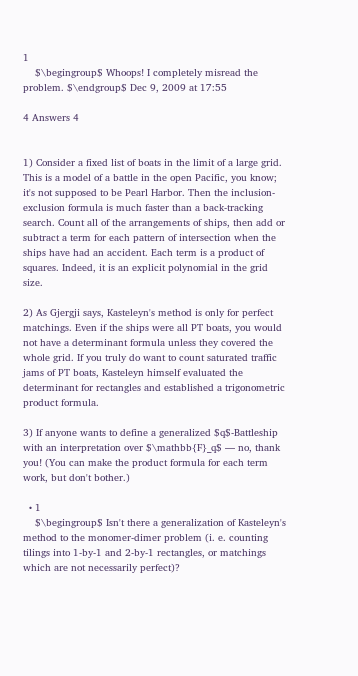1
    $\begingroup$ Whoops! I completely misread the problem. $\endgroup$ Dec 9, 2009 at 17:55

4 Answers 4


1) Consider a fixed list of boats in the limit of a large grid. This is a model of a battle in the open Pacific, you know; it's not supposed to be Pearl Harbor. Then the inclusion-exclusion formula is much faster than a back-tracking search. Count all of the arrangements of ships, then add or subtract a term for each pattern of intersection when the ships have had an accident. Each term is a product of squares. Indeed, it is an explicit polynomial in the grid size.

2) As Gjergji says, Kasteleyn's method is only for perfect matchings. Even if the ships were all PT boats, you would not have a determinant formula unless they covered the whole grid. If you truly do want to count saturated traffic jams of PT boats, Kasteleyn himself evaluated the determinant for rectangles and established a trigonometric product formula.

3) If anyone wants to define a generalized $q$-Battleship with an interpretation over $\mathbb{F}_q$ — no, thank you! (You can make the product formula for each term work, but don't bother.)

  • 1
    $\begingroup$ Isn't there a generalization of Kasteleyn's method to the monomer-dimer problem (i. e. counting tilings into 1-by-1 and 2-by-1 rectangles, or matchings which are not necessarily perfect)?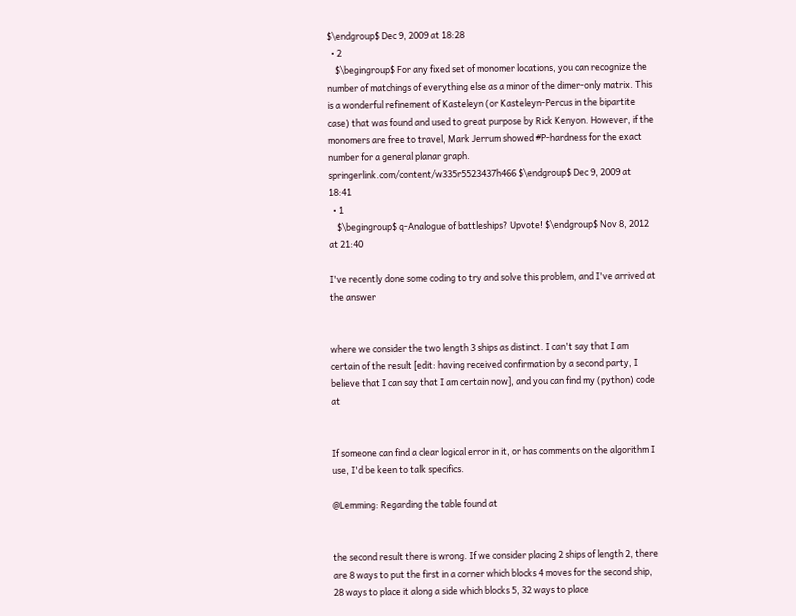$\endgroup$ Dec 9, 2009 at 18:28
  • 2
    $\begingroup$ For any fixed set of monomer locations, you can recognize the number of matchings of everything else as a minor of the dimer-only matrix. This is a wonderful refinement of Kasteleyn (or Kasteleyn-Percus in the bipartite case) that was found and used to great purpose by Rick Kenyon. However, if the monomers are free to travel, Mark Jerrum showed #P-hardness for the exact number for a general planar graph. springerlink.com/content/w335r5523437h466 $\endgroup$ Dec 9, 2009 at 18:41
  • 1
    $\begingroup$ q-Analogue of battleships? Upvote! $\endgroup$ Nov 8, 2012 at 21:40

I've recently done some coding to try and solve this problem, and I've arrived at the answer


where we consider the two length 3 ships as distinct. I can't say that I am certain of the result [edit: having received confirmation by a second party, I believe that I can say that I am certain now], and you can find my (python) code at


If someone can find a clear logical error in it, or has comments on the algorithm I use, I'd be keen to talk specifics.

@Lemming: Regarding the table found at


the second result there is wrong. If we consider placing 2 ships of length 2, there are 8 ways to put the first in a corner which blocks 4 moves for the second ship, 28 ways to place it along a side which blocks 5, 32 ways to place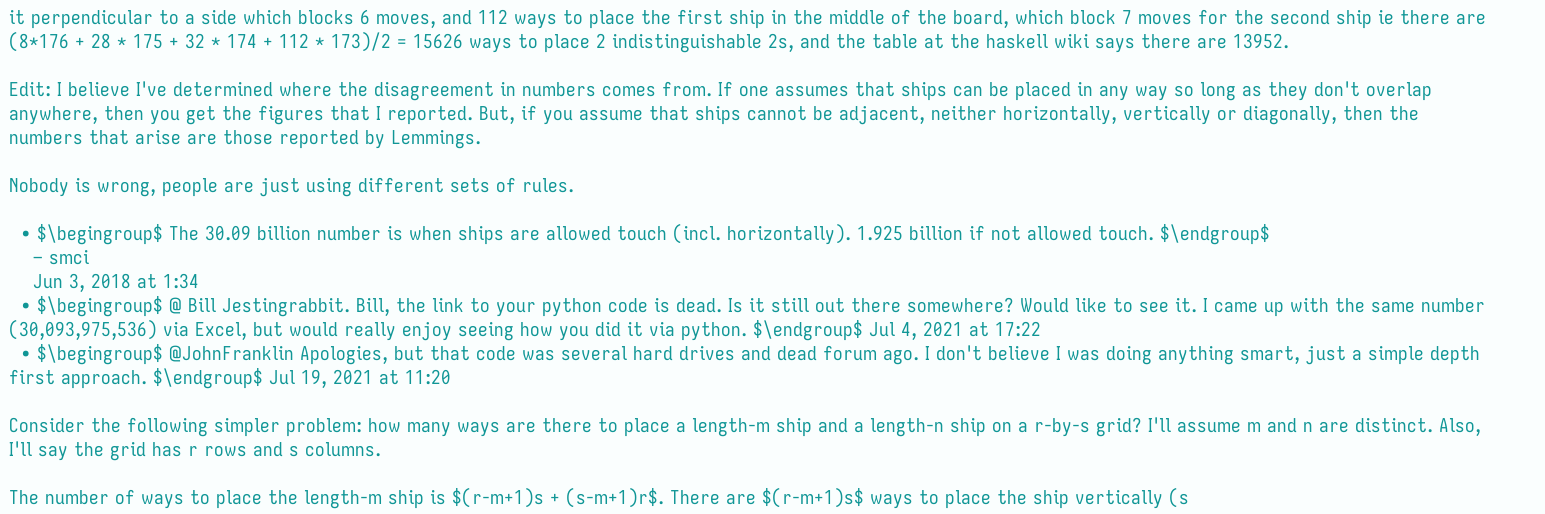it perpendicular to a side which blocks 6 moves, and 112 ways to place the first ship in the middle of the board, which block 7 moves for the second ship ie there are (8*176 + 28 * 175 + 32 * 174 + 112 * 173)/2 = 15626 ways to place 2 indistinguishable 2s, and the table at the haskell wiki says there are 13952.

Edit: I believe I've determined where the disagreement in numbers comes from. If one assumes that ships can be placed in any way so long as they don't overlap anywhere, then you get the figures that I reported. But, if you assume that ships cannot be adjacent, neither horizontally, vertically or diagonally, then the numbers that arise are those reported by Lemmings.

Nobody is wrong, people are just using different sets of rules.

  • $\begingroup$ The 30.09 billion number is when ships are allowed touch (incl. horizontally). 1.925 billion if not allowed touch. $\endgroup$
    – smci
    Jun 3, 2018 at 1:34
  • $\begingroup$ @ Bill Jestingrabbit. Bill, the link to your python code is dead. Is it still out there somewhere? Would like to see it. I came up with the same number (30,093,975,536) via Excel, but would really enjoy seeing how you did it via python. $\endgroup$ Jul 4, 2021 at 17:22
  • $\begingroup$ @JohnFranklin Apologies, but that code was several hard drives and dead forum ago. I don't believe I was doing anything smart, just a simple depth first approach. $\endgroup$ Jul 19, 2021 at 11:20

Consider the following simpler problem: how many ways are there to place a length-m ship and a length-n ship on a r-by-s grid? I'll assume m and n are distinct. Also, I'll say the grid has r rows and s columns.

The number of ways to place the length-m ship is $(r-m+1)s + (s-m+1)r$. There are $(r-m+1)s$ ways to place the ship vertically (s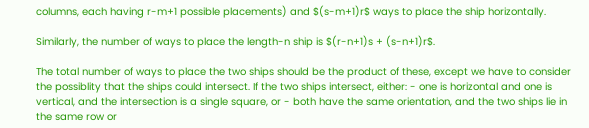columns, each having r-m+1 possible placements) and $(s-m+1)r$ ways to place the ship horizontally.

Similarly, the number of ways to place the length-n ship is $(r-n+1)s + (s-n+1)r$.

The total number of ways to place the two ships should be the product of these, except we have to consider the possiblity that the ships could intersect. If the two ships intersect, either: - one is horizontal and one is vertical, and the intersection is a single square, or - both have the same orientation, and the two ships lie in the same row or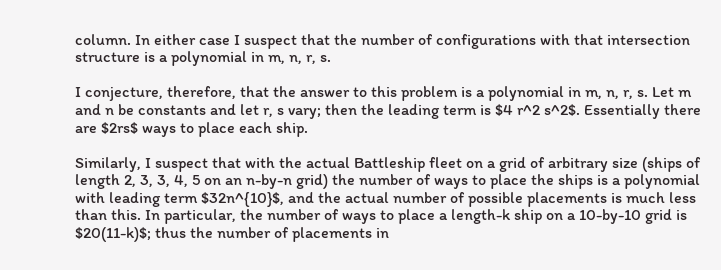column. In either case I suspect that the number of configurations with that intersection structure is a polynomial in m, n, r, s.

I conjecture, therefore, that the answer to this problem is a polynomial in m, n, r, s. Let m and n be constants and let r, s vary; then the leading term is $4 r^2 s^2$. Essentially there are $2rs$ ways to place each ship.

Similarly, I suspect that with the actual Battleship fleet on a grid of arbitrary size (ships of length 2, 3, 3, 4, 5 on an n-by-n grid) the number of ways to place the ships is a polynomial with leading term $32n^{10}$, and the actual number of possible placements is much less than this. In particular, the number of ways to place a length-k ship on a 10-by-10 grid is $20(11-k)$; thus the number of placements in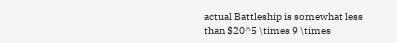actual Battleship is somewhat less than $20^5 \times 9 \times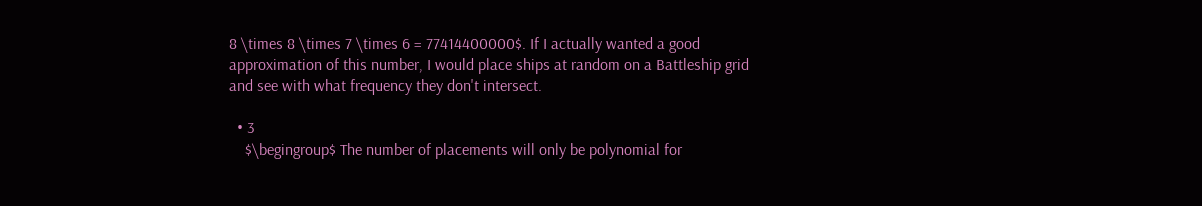8 \times 8 \times 7 \times 6 = 77414400000$. If I actually wanted a good approximation of this number, I would place ships at random on a Battleship grid and see with what frequency they don't intersect.

  • 3
    $\begingroup$ The number of placements will only be polynomial for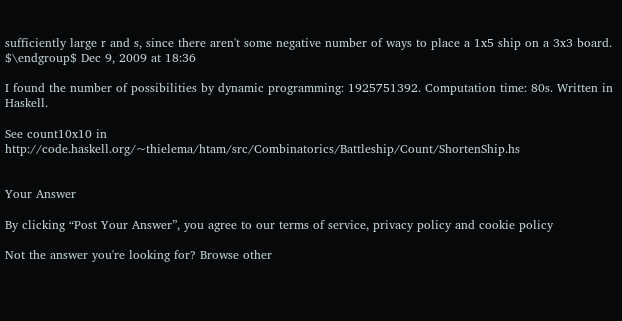sufficiently large r and s, since there aren't some negative number of ways to place a 1x5 ship on a 3x3 board. $\endgroup$ Dec 9, 2009 at 18:36

I found the number of possibilities by dynamic programming: 1925751392. Computation time: 80s. Written in Haskell.

See count10x10 in http://code.haskell.org/~thielema/htam/src/Combinatorics/Battleship/Count/ShortenShip.hs


Your Answer

By clicking “Post Your Answer”, you agree to our terms of service, privacy policy and cookie policy

Not the answer you're looking for? Browse other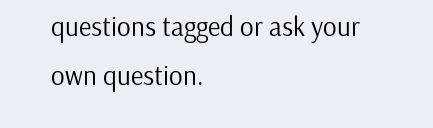questions tagged or ask your own question.